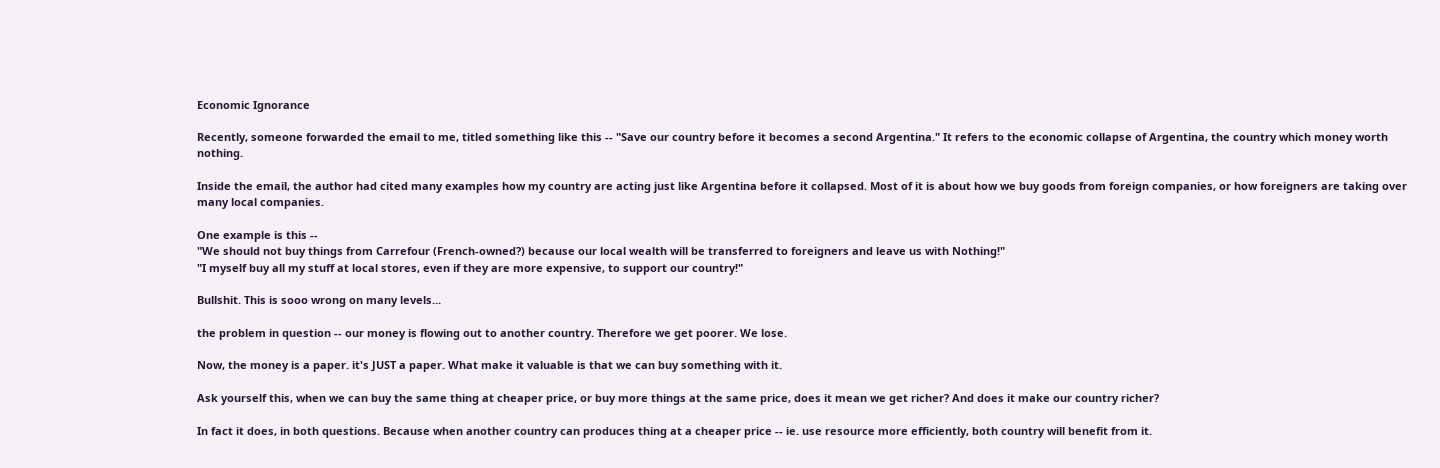Economic Ignorance

Recently, someone forwarded the email to me, titled something like this -- "Save our country before it becomes a second Argentina." It refers to the economic collapse of Argentina, the country which money worth nothing.

Inside the email, the author had cited many examples how my country are acting just like Argentina before it collapsed. Most of it is about how we buy goods from foreign companies, or how foreigners are taking over many local companies.

One example is this --
"We should not buy things from Carrefour (French-owned?) because our local wealth will be transferred to foreigners and leave us with Nothing!"
"I myself buy all my stuff at local stores, even if they are more expensive, to support our country!"

Bullshit. This is sooo wrong on many levels...

the problem in question -- our money is flowing out to another country. Therefore we get poorer. We lose.

Now, the money is a paper. it's JUST a paper. What make it valuable is that we can buy something with it.

Ask yourself this, when we can buy the same thing at cheaper price, or buy more things at the same price, does it mean we get richer? And does it make our country richer?

In fact it does, in both questions. Because when another country can produces thing at a cheaper price -- ie. use resource more efficiently, both country will benefit from it.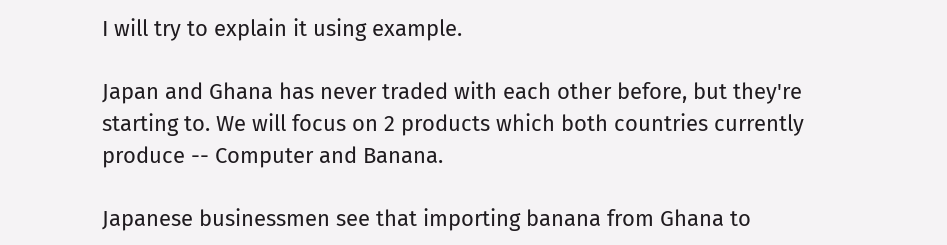I will try to explain it using example.

Japan and Ghana has never traded with each other before, but they're starting to. We will focus on 2 products which both countries currently produce -- Computer and Banana.

Japanese businessmen see that importing banana from Ghana to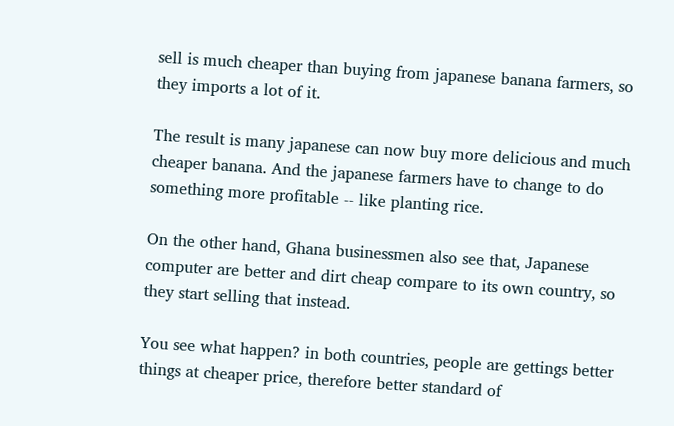sell is much cheaper than buying from japanese banana farmers, so they imports a lot of it.

The result is many japanese can now buy more delicious and much cheaper banana. And the japanese farmers have to change to do something more profitable -- like planting rice.

On the other hand, Ghana businessmen also see that, Japanese computer are better and dirt cheap compare to its own country, so they start selling that instead.

You see what happen? in both countries, people are gettings better things at cheaper price, therefore better standard of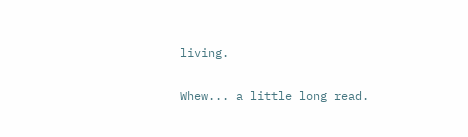living.

Whew... a little long read.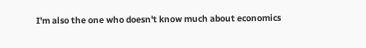I'm also the one who doesn't know much about economics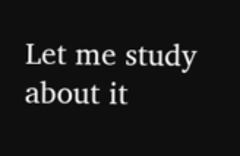Let me study about it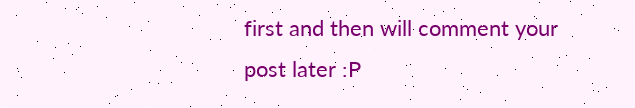first and then will comment your post later :P